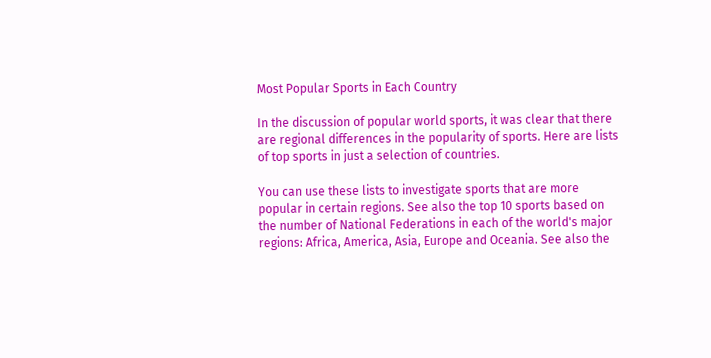Most Popular Sports in Each Country

In the discussion of popular world sports, it was clear that there are regional differences in the popularity of sports. Here are lists of top sports in just a selection of countries.

You can use these lists to investigate sports that are more popular in certain regions. See also the top 10 sports based on the number of National Federations in each of the world's major regions: Africa, America, Asia, Europe and Oceania. See also the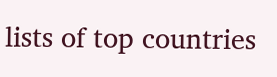lists of top countries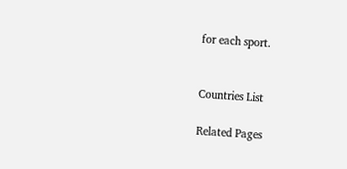for each sport.


Countries List

Related Pages